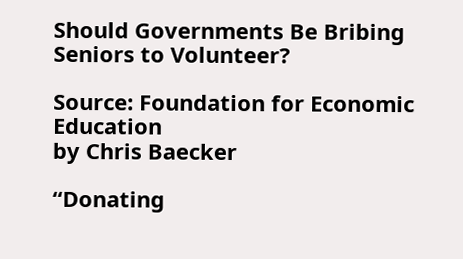Should Governments Be Bribing Seniors to Volunteer?

Source: Foundation for Economic Education
by Chris Baecker

“Donating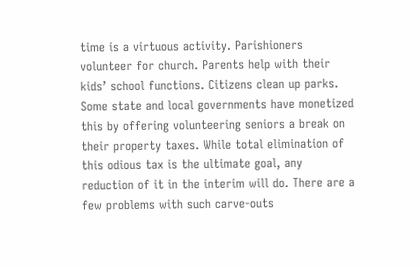time is a virtuous activity. Parishioners volunteer for church. Parents help with their kids’ school functions. Citizens clean up parks. Some state and local governments have monetized this by offering volunteering seniors a break on their property taxes. While total elimination of this odious tax is the ultimate goal, any reduction of it in the interim will do. There are a few problems with such carve-outs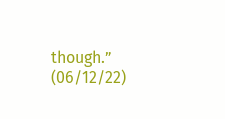though.” (06/12/22)